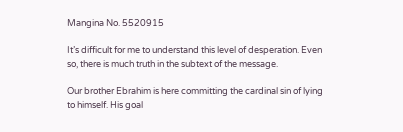Mangina No. 5520915

It’s difficult for me to understand this level of desperation. Even so, there is much truth in the subtext of the message.

Our brother Ebrahim is here committing the cardinal sin of lying to himself. His goal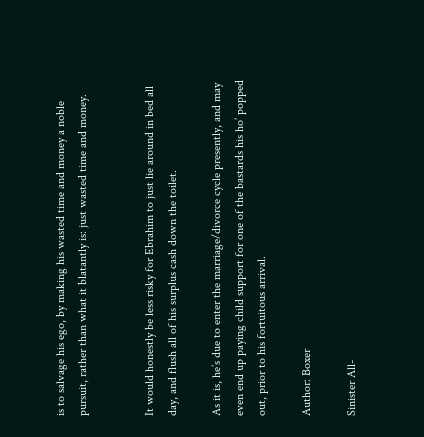is to salvage his ego, by making his wasted time and money a noble pursuit, rather than what it blatantly is: just wasted time and money.


It would honestly be less risky for Ebrahim to just lie around in bed all day, and flush all of his surplus cash down the toilet.

As it is, he’s due to enter the marriage/divorce cycle presently, and may even end up paying child support for one of the bastards his ho’ popped out, prior to his fortuitous arrival.

Author: Boxer

Sinister All-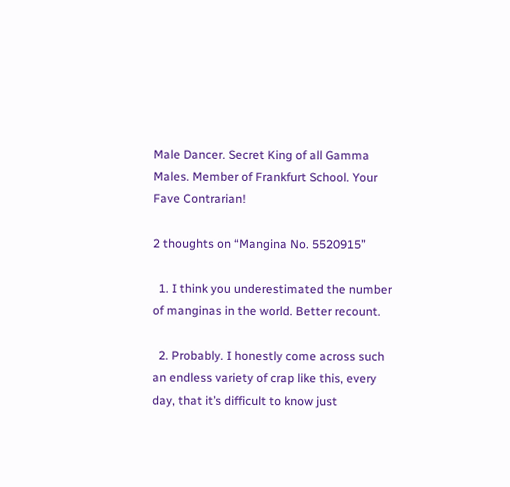Male Dancer. Secret King of all Gamma Males. Member of Frankfurt School. Your Fave Contrarian!

2 thoughts on “Mangina No. 5520915”

  1. I think you underestimated the number of manginas in the world. Better recount.

  2. Probably. I honestly come across such an endless variety of crap like this, every day, that it’s difficult to know just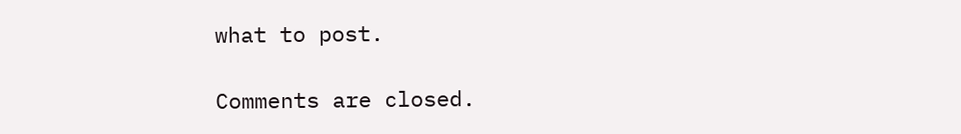what to post.

Comments are closed.